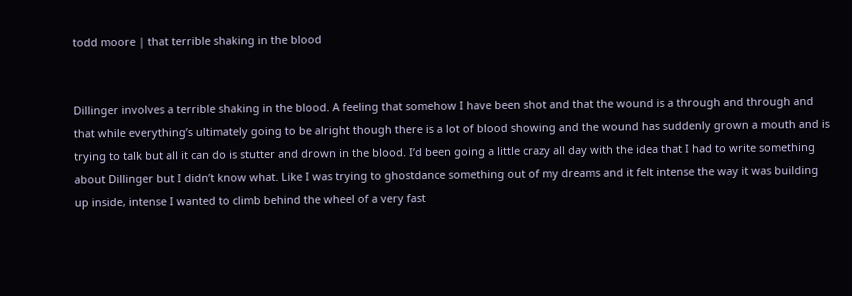todd moore | that terrible shaking in the blood


Dillinger involves a terrible shaking in the blood. A feeling that somehow I have been shot and that the wound is a through and through and that while everything’s ultimately going to be alright though there is a lot of blood showing and the wound has suddenly grown a mouth and is trying to talk but all it can do is stutter and drown in the blood. I’d been going a little crazy all day with the idea that I had to write something about Dillinger but I didn’t know what. Like I was trying to ghostdance something out of my dreams and it felt intense the way it was building up inside, intense I wanted to climb behind the wheel of a very fast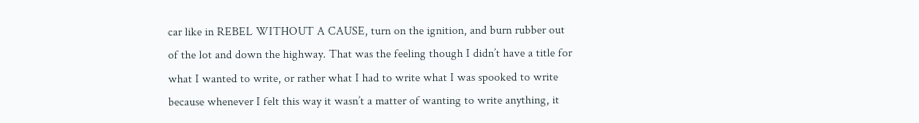car like in REBEL WITHOUT A CAUSE, turn on the ignition, and burn rubber out of the lot and down the highway. That was the feeling though I didn’t have a title for what I wanted to write, or rather what I had to write what I was spooked to write because whenever I felt this way it wasn’t a matter of wanting to write anything, it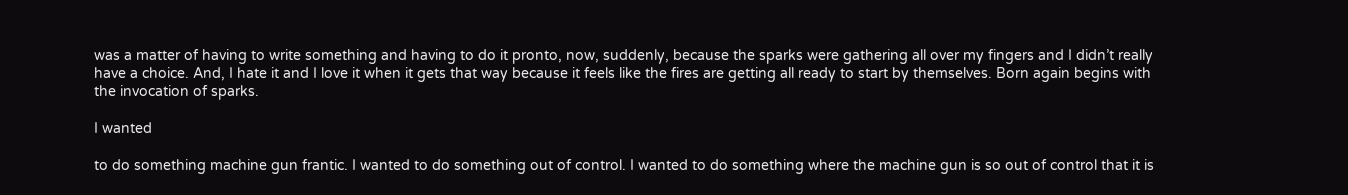was a matter of having to write something and having to do it pronto, now, suddenly, because the sparks were gathering all over my fingers and I didn’t really have a choice. And, I hate it and I love it when it gets that way because it feels like the fires are getting all ready to start by themselves. Born again begins with the invocation of sparks.

I wanted

to do something machine gun frantic. I wanted to do something out of control. I wanted to do something where the machine gun is so out of control that it is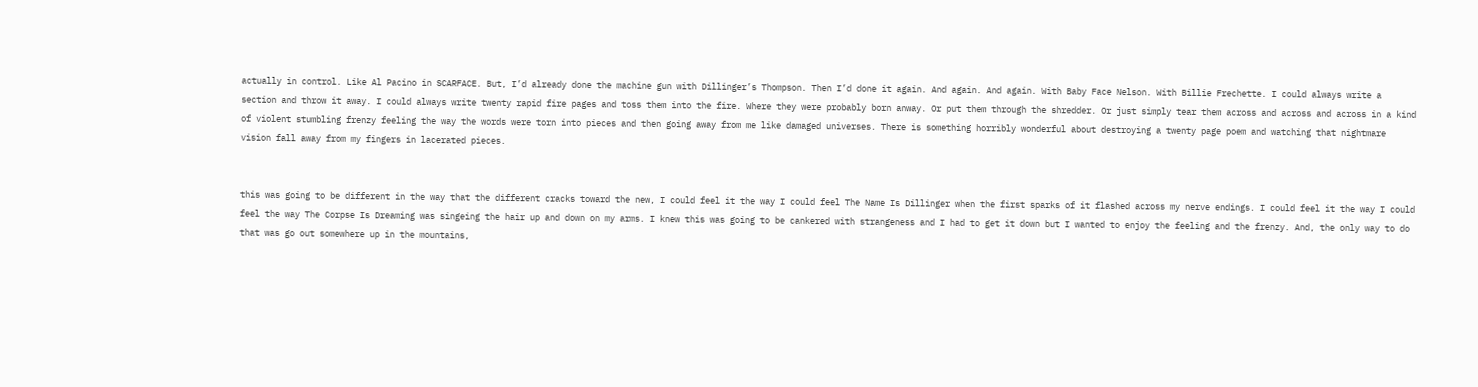actually in control. Like Al Pacino in SCARFACE. But, I’d already done the machine gun with Dillinger’s Thompson. Then I’d done it again. And again. And again. With Baby Face Nelson. With Billie Frechette. I could always write a section and throw it away. I could always write twenty rapid fire pages and toss them into the fire. Where they were probably born anway. Or put them through the shredder. Or just simply tear them across and across and across in a kind of violent stumbling frenzy feeling the way the words were torn into pieces and then going away from me like damaged universes. There is something horribly wonderful about destroying a twenty page poem and watching that nightmare vision fall away from my fingers in lacerated pieces.


this was going to be different in the way that the different cracks toward the new, I could feel it the way I could feel The Name Is Dillinger when the first sparks of it flashed across my nerve endings. I could feel it the way I could feel the way The Corpse Is Dreaming was singeing the hair up and down on my arms. I knew this was going to be cankered with strangeness and I had to get it down but I wanted to enjoy the feeling and the frenzy. And, the only way to do that was go out somewhere up in the mountains,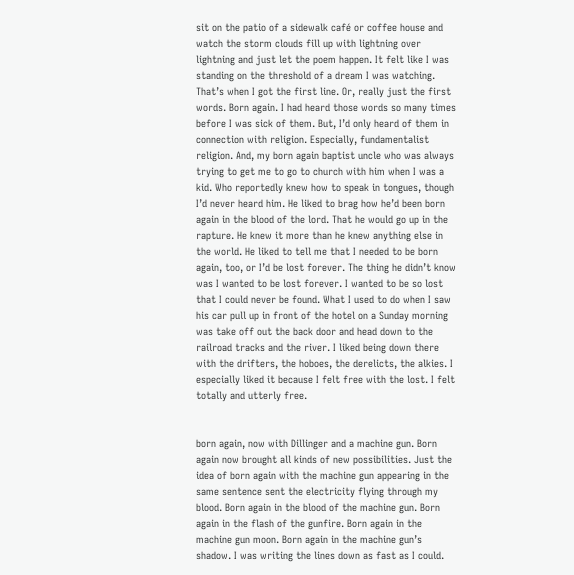sit on the patio of a sidewalk café or coffee house and watch the storm clouds fill up with lightning over lightning and just let the poem happen. It felt like I was standing on the threshold of a dream I was watching. That’s when I got the first line. Or, really just the first words. Born again. I had heard those words so many times before I was sick of them. But, I’d only heard of them in connection with religion. Especially, fundamentalist religion. And, my born again baptist uncle who was always trying to get me to go to church with him when I was a kid. Who reportedly knew how to speak in tongues, though I’d never heard him. He liked to brag how he’d been born again in the blood of the lord. That he would go up in the rapture. He knew it more than he knew anything else in the world. He liked to tell me that I needed to be born again, too, or I’d be lost forever. The thing he didn’t know was I wanted to be lost forever. I wanted to be so lost that I could never be found. What I used to do when I saw his car pull up in front of the hotel on a Sunday morning was take off out the back door and head down to the railroad tracks and the river. I liked being down there with the drifters, the hoboes, the derelicts, the alkies. I especially liked it because I felt free with the lost. I felt totally and utterly free.


born again, now with Dillinger and a machine gun. Born again now brought all kinds of new possibilities. Just the idea of born again with the machine gun appearing in the same sentence sent the electricity flying through my blood. Born again in the blood of the machine gun. Born again in the flash of the gunfire. Born again in the machine gun moon. Born again in the machine gun’s shadow. I was writing the lines down as fast as I could.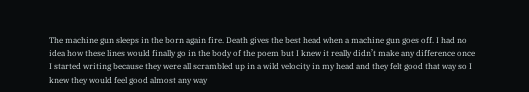The machine gun sleeps in the born again fire. Death gives the best head when a machine gun goes off. I had no idea how these lines would finally go in the body of the poem but I knew it really didn’t make any difference once I started writing because they were all scrambled up in a wild velocity in my head and they felt good that way so I knew they would feel good almost any way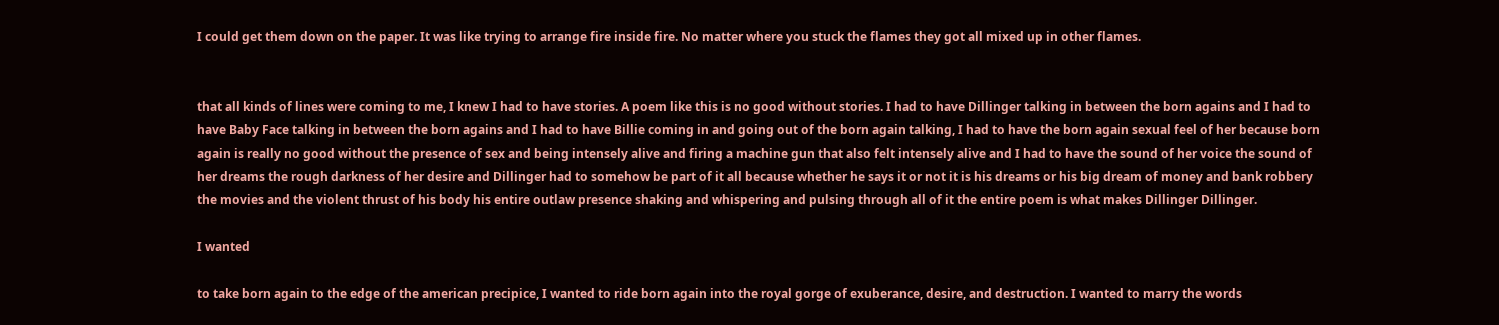I could get them down on the paper. It was like trying to arrange fire inside fire. No matter where you stuck the flames they got all mixed up in other flames.


that all kinds of lines were coming to me, I knew I had to have stories. A poem like this is no good without stories. I had to have Dillinger talking in between the born agains and I had to have Baby Face talking in between the born agains and I had to have Billie coming in and going out of the born again talking, I had to have the born again sexual feel of her because born again is really no good without the presence of sex and being intensely alive and firing a machine gun that also felt intensely alive and I had to have the sound of her voice the sound of her dreams the rough darkness of her desire and Dillinger had to somehow be part of it all because whether he says it or not it is his dreams or his big dream of money and bank robbery the movies and the violent thrust of his body his entire outlaw presence shaking and whispering and pulsing through all of it the entire poem is what makes Dillinger Dillinger.

I wanted

to take born again to the edge of the american precipice, I wanted to ride born again into the royal gorge of exuberance, desire, and destruction. I wanted to marry the words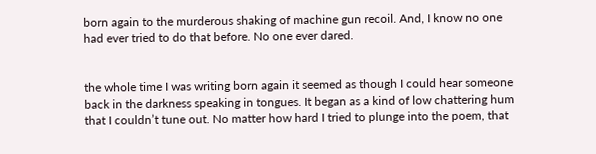born again to the murderous shaking of machine gun recoil. And, I know no one had ever tried to do that before. No one ever dared.


the whole time I was writing born again it seemed as though I could hear someone back in the darkness speaking in tongues. It began as a kind of low chattering hum that I couldn’t tune out. No matter how hard I tried to plunge into the poem, that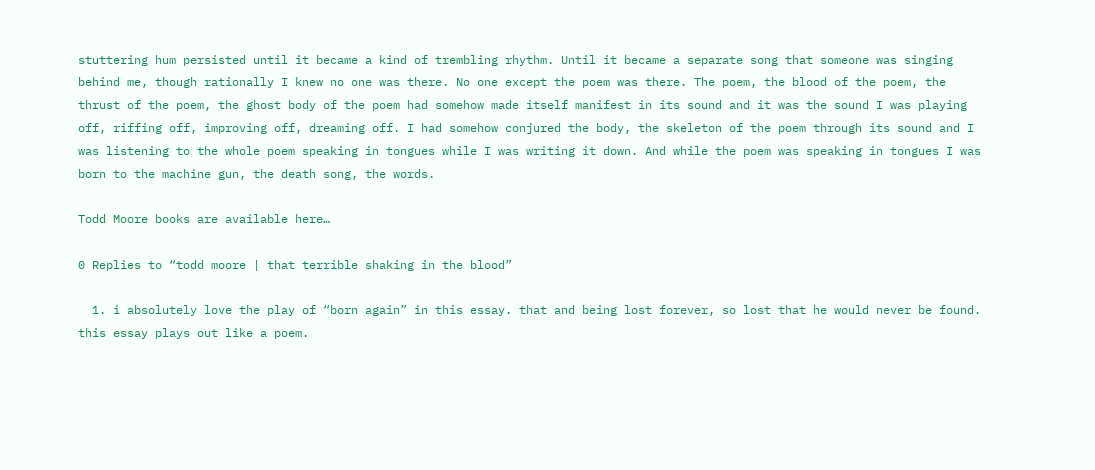stuttering hum persisted until it became a kind of trembling rhythm. Until it became a separate song that someone was singing behind me, though rationally I knew no one was there. No one except the poem was there. The poem, the blood of the poem, the thrust of the poem, the ghost body of the poem had somehow made itself manifest in its sound and it was the sound I was playing off, riffing off, improving off, dreaming off. I had somehow conjured the body, the skeleton of the poem through its sound and I was listening to the whole poem speaking in tongues while I was writing it down. And while the poem was speaking in tongues I was born to the machine gun, the death song, the words.

Todd Moore books are available here…

0 Replies to “todd moore | that terrible shaking in the blood”

  1. i absolutely love the play of “born again” in this essay. that and being lost forever, so lost that he would never be found. this essay plays out like a poem.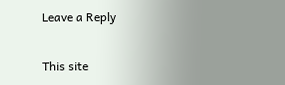Leave a Reply

This site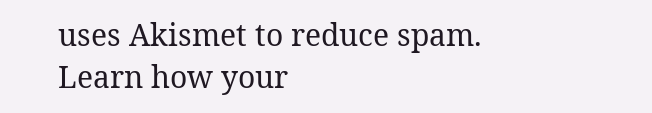uses Akismet to reduce spam. Learn how your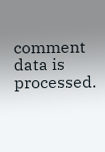comment data is processed.